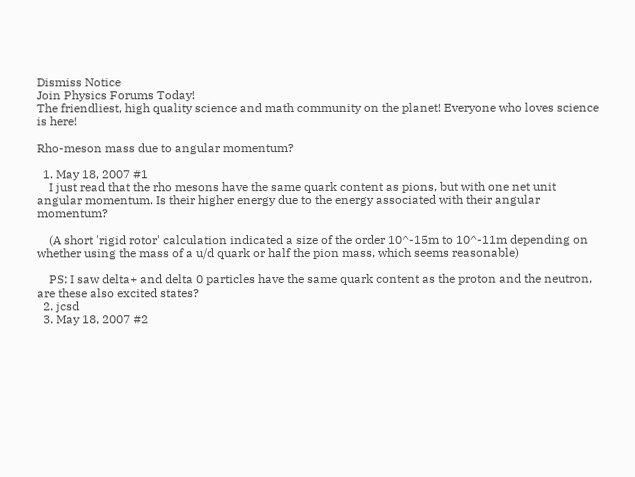Dismiss Notice
Join Physics Forums Today!
The friendliest, high quality science and math community on the planet! Everyone who loves science is here!

Rho-meson mass due to angular momentum?

  1. May 18, 2007 #1
    I just read that the rho mesons have the same quark content as pions, but with one net unit angular momentum. Is their higher energy due to the energy associated with their angular momentum?

    (A short 'rigid rotor' calculation indicated a size of the order 10^-15m to 10^-11m depending on whether using the mass of a u/d quark or half the pion mass, which seems reasonable)

    PS: I saw delta+ and delta 0 particles have the same quark content as the proton and the neutron, are these also excited states?
  2. jcsd
  3. May 18, 2007 #2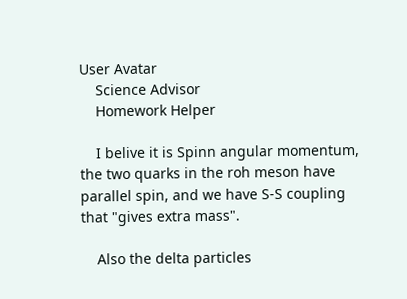User Avatar
    Science Advisor
    Homework Helper

    I belive it is Spinn angular momentum, the two quarks in the roh meson have parallel spin, and we have S-S coupling that "gives extra mass".

    Also the delta particles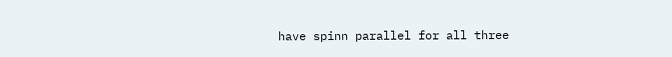have spinn parallel for all three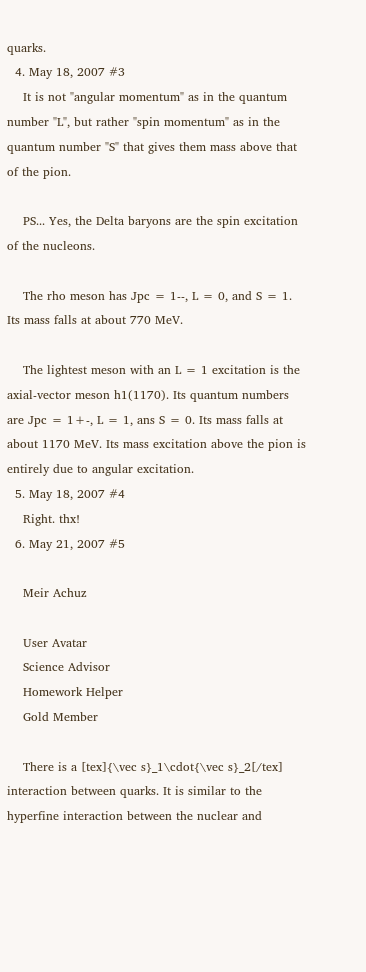quarks.
  4. May 18, 2007 #3
    It is not "angular momentum" as in the quantum number "L", but rather "spin momentum" as in the quantum number "S" that gives them mass above that of the pion.

    PS... Yes, the Delta baryons are the spin excitation of the nucleons.

    The rho meson has Jpc = 1--, L = 0, and S = 1. Its mass falls at about 770 MeV.

    The lightest meson with an L = 1 excitation is the axial-vector meson h1(1170). Its quantum numbers are Jpc = 1+-, L = 1, ans S = 0. Its mass falls at about 1170 MeV. Its mass excitation above the pion is entirely due to angular excitation.
  5. May 18, 2007 #4
    Right. thx!
  6. May 21, 2007 #5

    Meir Achuz

    User Avatar
    Science Advisor
    Homework Helper
    Gold Member

    There is a [tex]{\vec s}_1\cdot{\vec s}_2[/tex] interaction between quarks. It is similar to the hyperfine interaction between the nuclear and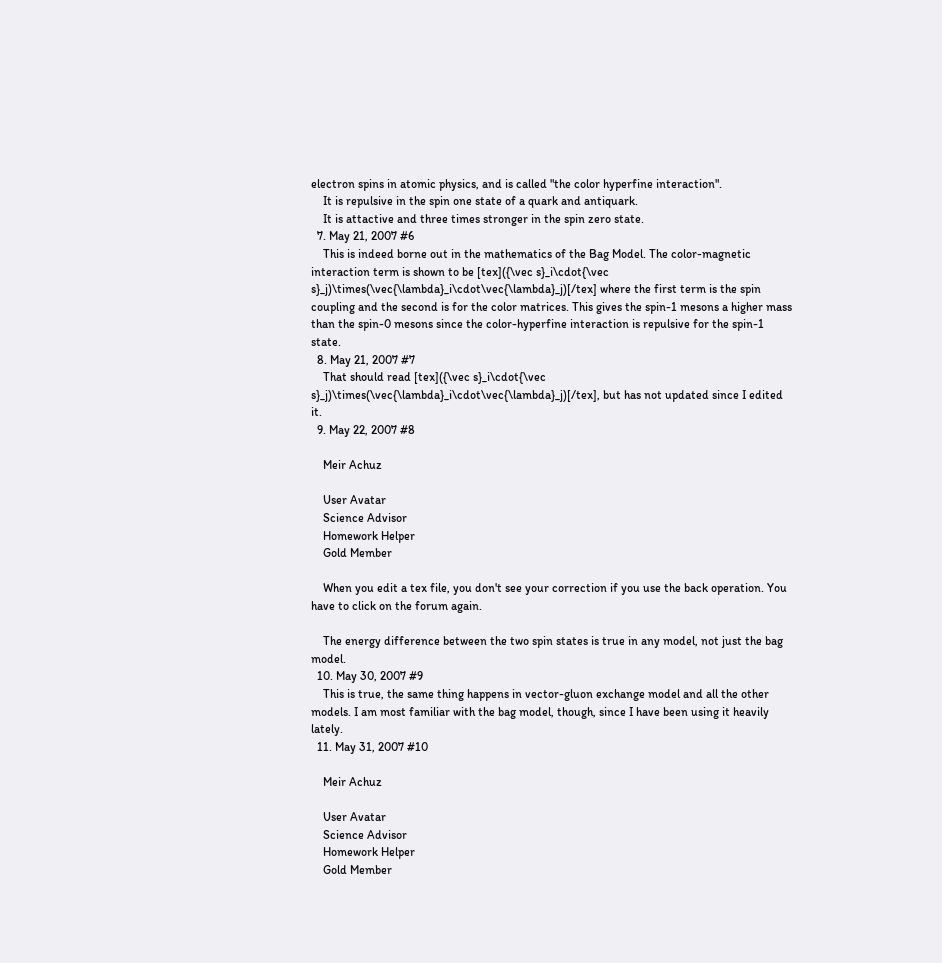electron spins in atomic physics, and is called "the color hyperfine interaction".
    It is repulsive in the spin one state of a quark and antiquark.
    It is attactive and three times stronger in the spin zero state.
  7. May 21, 2007 #6
    This is indeed borne out in the mathematics of the Bag Model. The color-magnetic interaction term is shown to be [tex]({\vec s}_i\cdot{\vec s}_j)\times(\vec{\lambda}_i\cdot\vec{\lambda}_j)[/tex] where the first term is the spin coupling and the second is for the color matrices. This gives the spin-1 mesons a higher mass than the spin-0 mesons since the color-hyperfine interaction is repulsive for the spin-1 state.
  8. May 21, 2007 #7
    That should read [tex]({\vec s}_i\cdot{\vec s}_j)\times(\vec{\lambda}_i\cdot\vec{\lambda}_j)[/tex], but has not updated since I edited it.
  9. May 22, 2007 #8

    Meir Achuz

    User Avatar
    Science Advisor
    Homework Helper
    Gold Member

    When you edit a tex file, you don't see your correction if you use the back operation. You have to click on the forum again.

    The energy difference between the two spin states is true in any model, not just the bag model.
  10. May 30, 2007 #9
    This is true, the same thing happens in vector-gluon exchange model and all the other models. I am most familiar with the bag model, though, since I have been using it heavily lately.
  11. May 31, 2007 #10

    Meir Achuz

    User Avatar
    Science Advisor
    Homework Helper
    Gold Member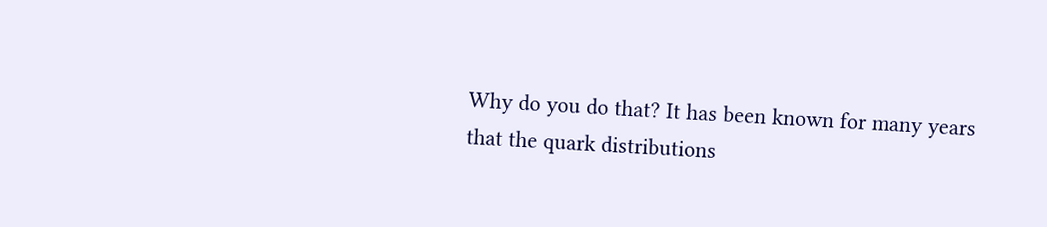Why do you do that? It has been known for many years that the quark distributions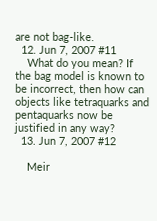are not bag-like.
  12. Jun 7, 2007 #11
    What do you mean? If the bag model is known to be incorrect, then how can objects like tetraquarks and pentaquarks now be justified in any way?
  13. Jun 7, 2007 #12

    Meir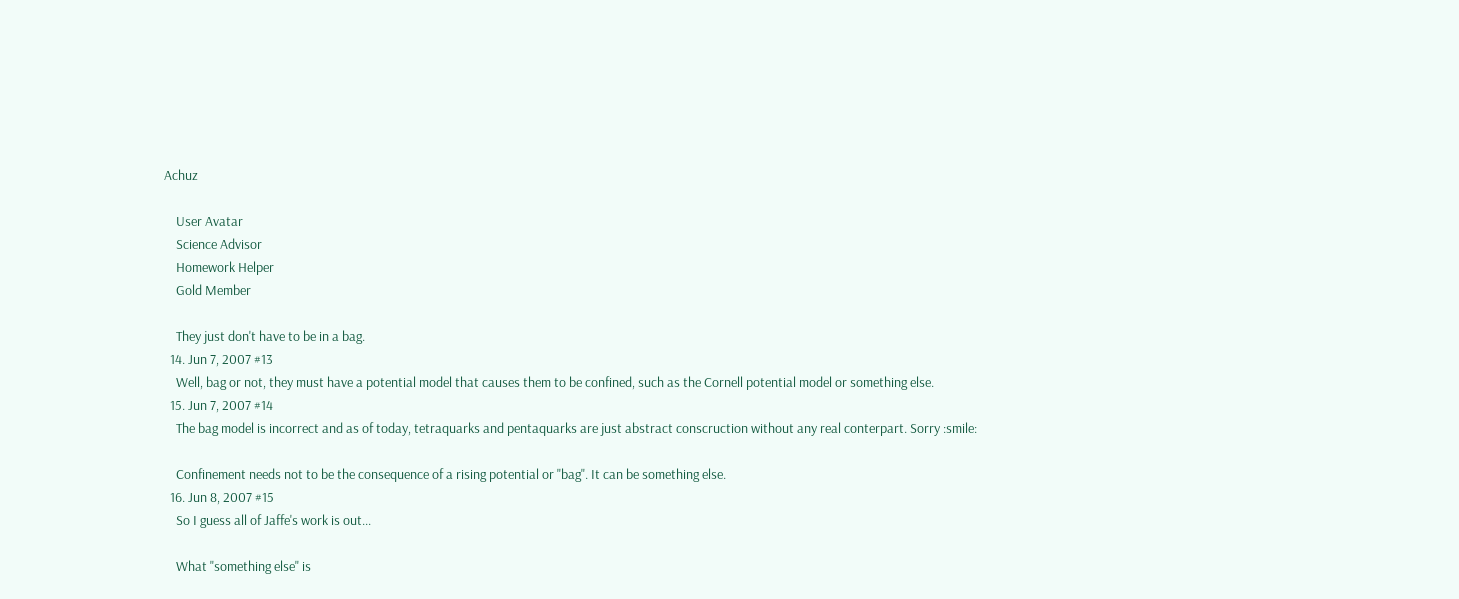Achuz

    User Avatar
    Science Advisor
    Homework Helper
    Gold Member

    They just don't have to be in a bag.
  14. Jun 7, 2007 #13
    Well, bag or not, they must have a potential model that causes them to be confined, such as the Cornell potential model or something else.
  15. Jun 7, 2007 #14
    The bag model is incorrect and as of today, tetraquarks and pentaquarks are just abstract conscruction without any real conterpart. Sorry :smile:

    Confinement needs not to be the consequence of a rising potential or "bag". It can be something else.
  16. Jun 8, 2007 #15
    So I guess all of Jaffe's work is out...

    What "something else" is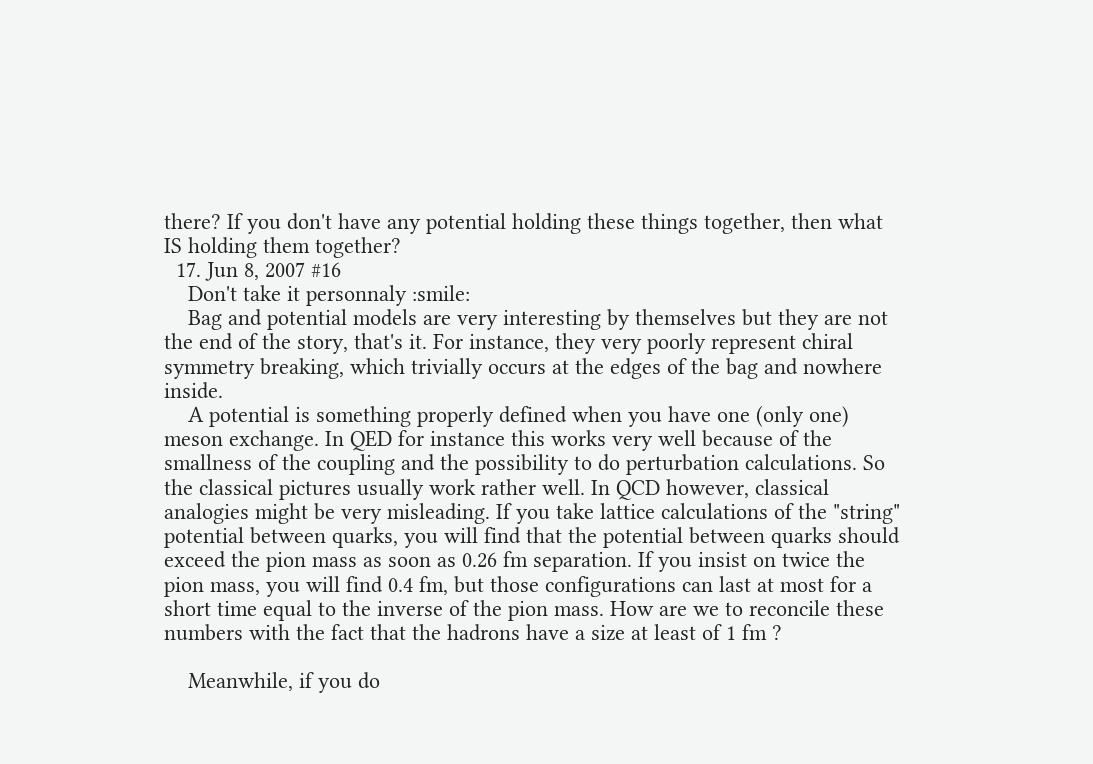there? If you don't have any potential holding these things together, then what IS holding them together?
  17. Jun 8, 2007 #16
    Don't take it personnaly :smile:
    Bag and potential models are very interesting by themselves but they are not the end of the story, that's it. For instance, they very poorly represent chiral symmetry breaking, which trivially occurs at the edges of the bag and nowhere inside.
    A potential is something properly defined when you have one (only one) meson exchange. In QED for instance this works very well because of the smallness of the coupling and the possibility to do perturbation calculations. So the classical pictures usually work rather well. In QCD however, classical analogies might be very misleading. If you take lattice calculations of the "string" potential between quarks, you will find that the potential between quarks should exceed the pion mass as soon as 0.26 fm separation. If you insist on twice the pion mass, you will find 0.4 fm, but those configurations can last at most for a short time equal to the inverse of the pion mass. How are we to reconcile these numbers with the fact that the hadrons have a size at least of 1 fm ?

    Meanwhile, if you do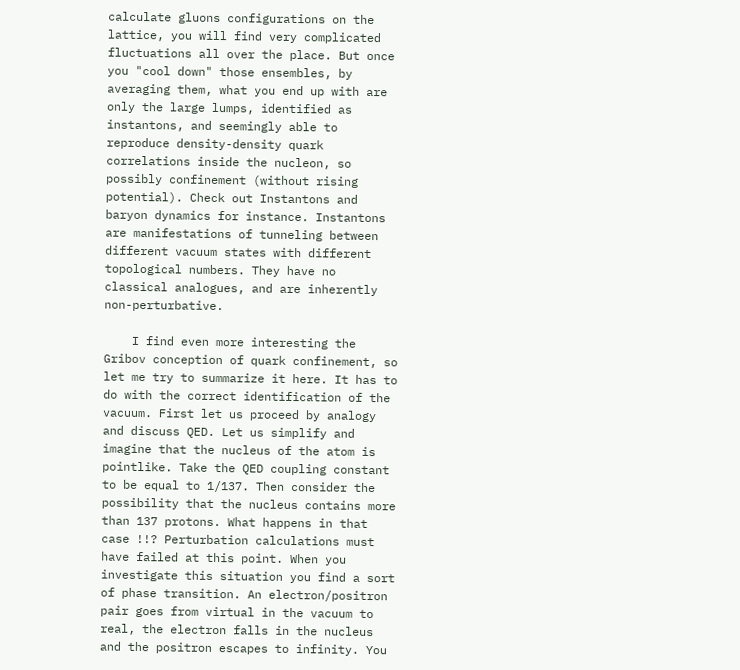calculate gluons configurations on the lattice, you will find very complicated fluctuations all over the place. But once you "cool down" those ensembles, by averaging them, what you end up with are only the large lumps, identified as instantons, and seemingly able to reproduce density-density quark correlations inside the nucleon, so possibly confinement (without rising potential). Check out Instantons and baryon dynamics for instance. Instantons are manifestations of tunneling between different vacuum states with different topological numbers. They have no classical analogues, and are inherently non-perturbative.

    I find even more interesting the Gribov conception of quark confinement, so let me try to summarize it here. It has to do with the correct identification of the vacuum. First let us proceed by analogy and discuss QED. Let us simplify and imagine that the nucleus of the atom is pointlike. Take the QED coupling constant to be equal to 1/137. Then consider the possibility that the nucleus contains more than 137 protons. What happens in that case !!? Perturbation calculations must have failed at this point. When you investigate this situation you find a sort of phase transition. An electron/positron pair goes from virtual in the vacuum to real, the electron falls in the nucleus and the positron escapes to infinity. You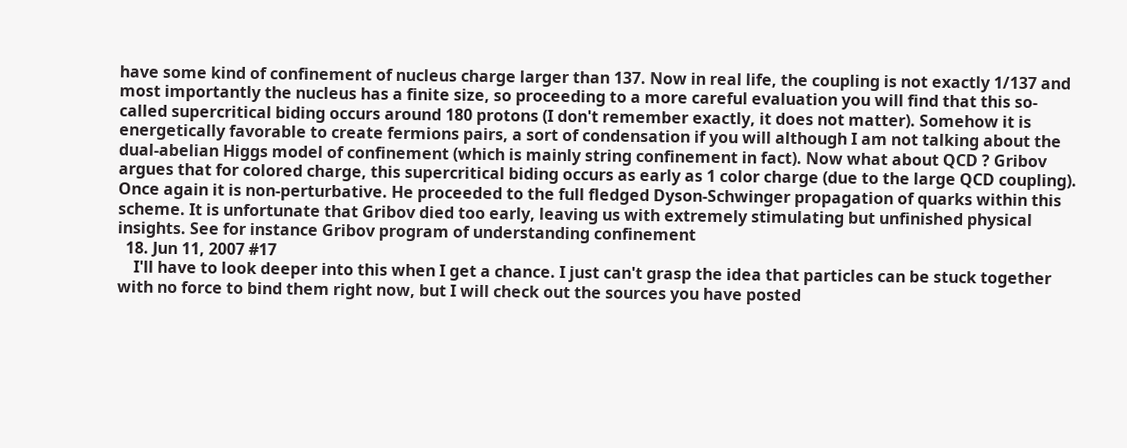have some kind of confinement of nucleus charge larger than 137. Now in real life, the coupling is not exactly 1/137 and most importantly the nucleus has a finite size, so proceeding to a more careful evaluation you will find that this so-called supercritical biding occurs around 180 protons (I don't remember exactly, it does not matter). Somehow it is energetically favorable to create fermions pairs, a sort of condensation if you will although I am not talking about the dual-abelian Higgs model of confinement (which is mainly string confinement in fact). Now what about QCD ? Gribov argues that for colored charge, this supercritical biding occurs as early as 1 color charge (due to the large QCD coupling). Once again it is non-perturbative. He proceeded to the full fledged Dyson-Schwinger propagation of quarks within this scheme. It is unfortunate that Gribov died too early, leaving us with extremely stimulating but unfinished physical insights. See for instance Gribov program of understanding confinement
  18. Jun 11, 2007 #17
    I'll have to look deeper into this when I get a chance. I just can't grasp the idea that particles can be stuck together with no force to bind them right now, but I will check out the sources you have posted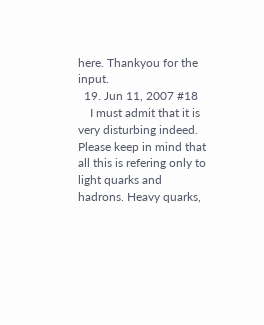here. Thankyou for the input.
  19. Jun 11, 2007 #18
    I must admit that it is very disturbing indeed. Please keep in mind that all this is refering only to light quarks and hadrons. Heavy quarks,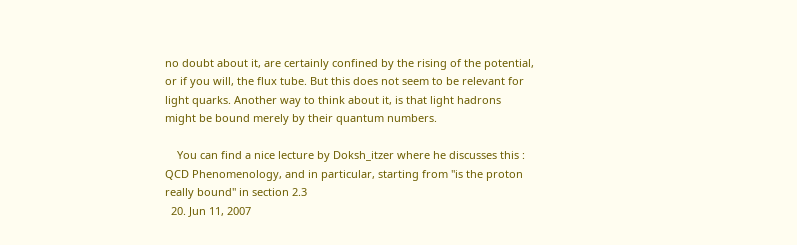no doubt about it, are certainly confined by the rising of the potential, or if you will, the flux tube. But this does not seem to be relevant for light quarks. Another way to think about it, is that light hadrons might be bound merely by their quantum numbers.

    You can find a nice lecture by Doksh_itzer where he discusses this : QCD Phenomenology, and in particular, starting from "is the proton really bound" in section 2.3
  20. Jun 11, 2007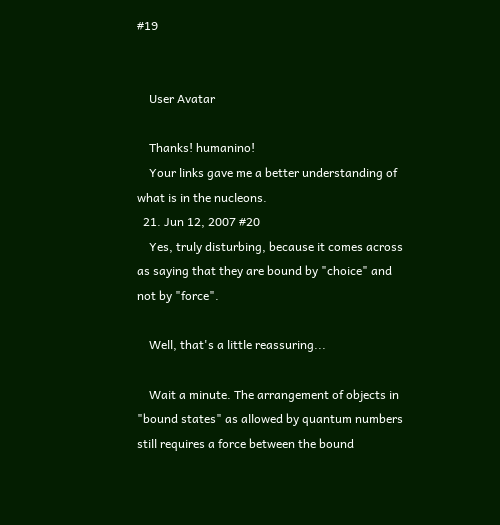#19


    User Avatar

    Thanks! humanino!
    Your links gave me a better understanding of what is in the nucleons.
  21. Jun 12, 2007 #20
    Yes, truly disturbing, because it comes across as saying that they are bound by "choice" and not by "force".

    Well, that's a little reassuring...

    Wait a minute. The arrangement of objects in "bound states" as allowed by quantum numbers still requires a force between the bound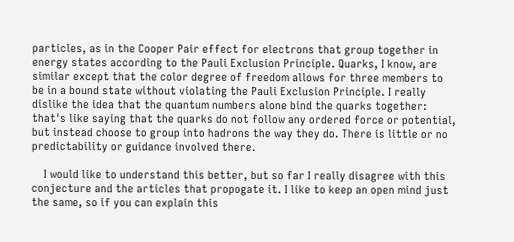particles, as in the Cooper Pair effect for electrons that group together in energy states according to the Pauli Exclusion Principle. Quarks, I know, are similar except that the color degree of freedom allows for three members to be in a bound state without violating the Pauli Exclusion Principle. I really dislike the idea that the quantum numbers alone bind the quarks together: that's like saying that the quarks do not follow any ordered force or potential, but instead choose to group into hadrons the way they do. There is little or no predictability or guidance involved there.

    I would like to understand this better, but so far I really disagree with this conjecture and the articles that propogate it. I like to keep an open mind just the same, so if you can explain this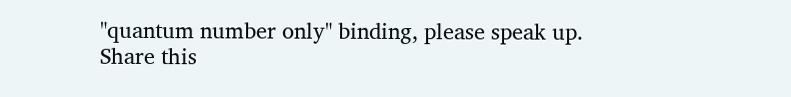"quantum number only" binding, please speak up.
Share this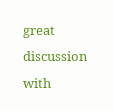great discussion with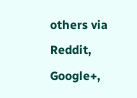others via Reddit, Google+,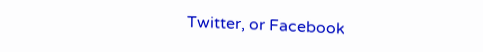Twitter, or Facebook